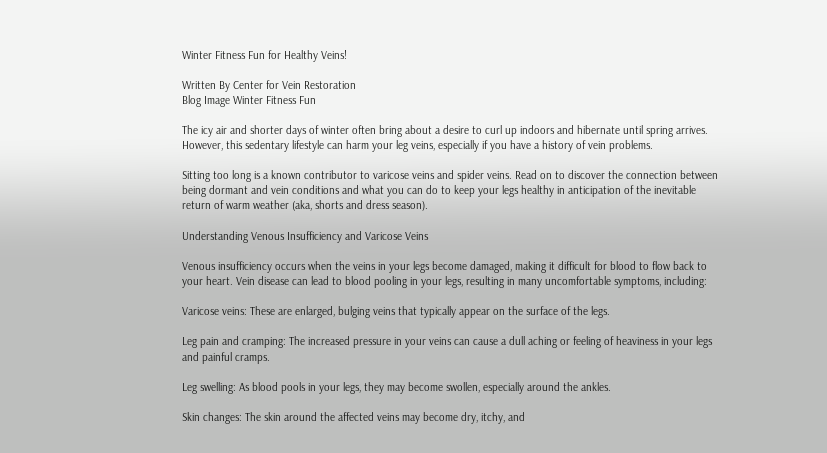Winter Fitness Fun for Healthy Veins!

Written By Center for Vein Restoration
Blog Image Winter Fitness Fun

The icy air and shorter days of winter often bring about a desire to curl up indoors and hibernate until spring arrives. However, this sedentary lifestyle can harm your leg veins, especially if you have a history of vein problems.

Sitting too long is a known contributor to varicose veins and spider veins. Read on to discover the connection between being dormant and vein conditions and what you can do to keep your legs healthy in anticipation of the inevitable return of warm weather (aka, shorts and dress season).

Understanding Venous Insufficiency and Varicose Veins

Venous insufficiency occurs when the veins in your legs become damaged, making it difficult for blood to flow back to your heart. Vein disease can lead to blood pooling in your legs, resulting in many uncomfortable symptoms, including:

Varicose veins: These are enlarged, bulging veins that typically appear on the surface of the legs.

Leg pain and cramping: The increased pressure in your veins can cause a dull aching or feeling of heaviness in your legs and painful cramps.

Leg swelling: As blood pools in your legs, they may become swollen, especially around the ankles.

Skin changes: The skin around the affected veins may become dry, itchy, and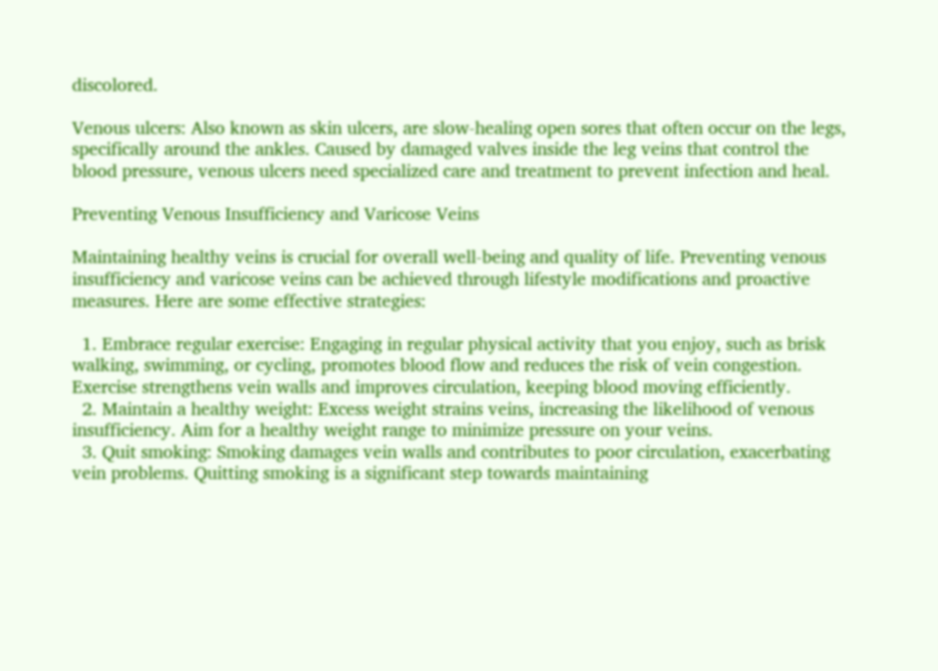discolored.

Venous ulcers: Also known as skin ulcers, are slow-healing open sores that often occur on the legs, specifically around the ankles. Caused by damaged valves inside the leg veins that control the blood pressure, venous ulcers need specialized care and treatment to prevent infection and heal.

Preventing Venous Insufficiency and Varicose Veins

Maintaining healthy veins is crucial for overall well-being and quality of life. Preventing venous insufficiency and varicose veins can be achieved through lifestyle modifications and proactive measures. Here are some effective strategies:

  1. Embrace regular exercise: Engaging in regular physical activity that you enjoy, such as brisk walking, swimming, or cycling, promotes blood flow and reduces the risk of vein congestion. Exercise strengthens vein walls and improves circulation, keeping blood moving efficiently.
  2. Maintain a healthy weight: Excess weight strains veins, increasing the likelihood of venous insufficiency. Aim for a healthy weight range to minimize pressure on your veins.
  3. Quit smoking: Smoking damages vein walls and contributes to poor circulation, exacerbating vein problems. Quitting smoking is a significant step towards maintaining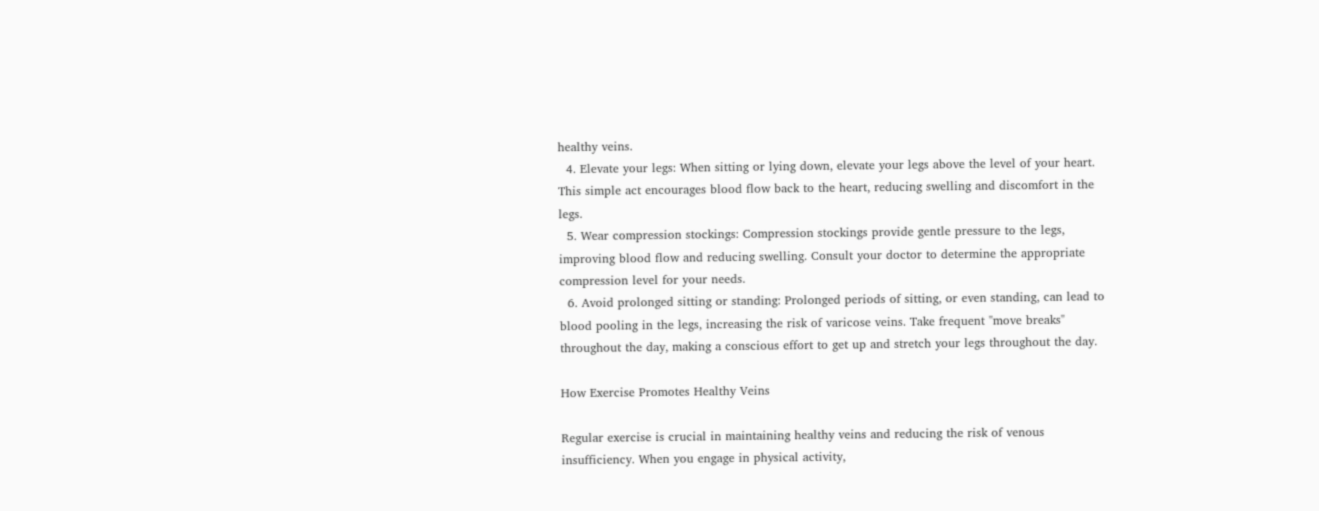healthy veins.
  4. Elevate your legs: When sitting or lying down, elevate your legs above the level of your heart. This simple act encourages blood flow back to the heart, reducing swelling and discomfort in the legs.
  5. Wear compression stockings: Compression stockings provide gentle pressure to the legs, improving blood flow and reducing swelling. Consult your doctor to determine the appropriate compression level for your needs.
  6. Avoid prolonged sitting or standing: Prolonged periods of sitting, or even standing, can lead to blood pooling in the legs, increasing the risk of varicose veins. Take frequent "move breaks" throughout the day, making a conscious effort to get up and stretch your legs throughout the day.

How Exercise Promotes Healthy Veins

Regular exercise is crucial in maintaining healthy veins and reducing the risk of venous insufficiency. When you engage in physical activity,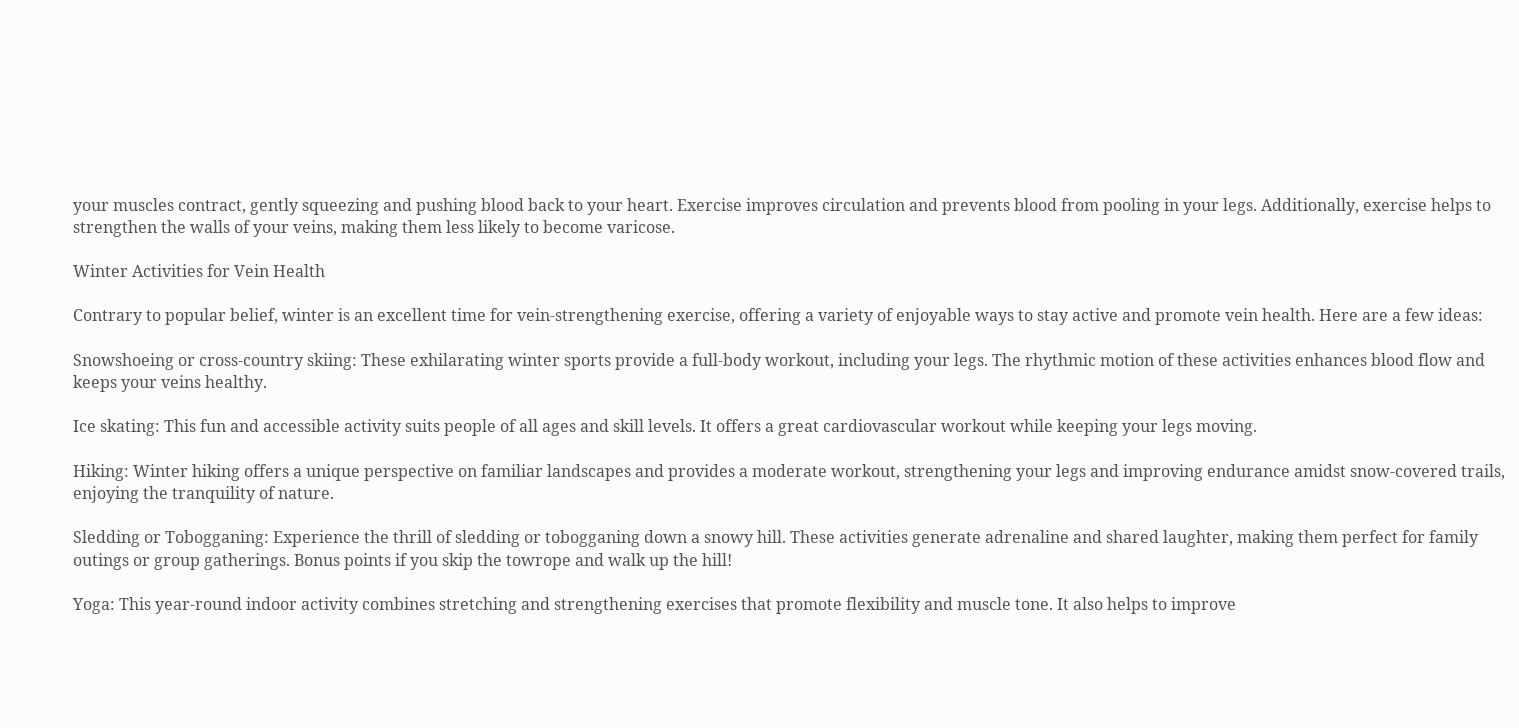your muscles contract, gently squeezing and pushing blood back to your heart. Exercise improves circulation and prevents blood from pooling in your legs. Additionally, exercise helps to strengthen the walls of your veins, making them less likely to become varicose.

Winter Activities for Vein Health

Contrary to popular belief, winter is an excellent time for vein-strengthening exercise, offering a variety of enjoyable ways to stay active and promote vein health. Here are a few ideas:

Snowshoeing or cross-country skiing: These exhilarating winter sports provide a full-body workout, including your legs. The rhythmic motion of these activities enhances blood flow and keeps your veins healthy.

Ice skating: This fun and accessible activity suits people of all ages and skill levels. It offers a great cardiovascular workout while keeping your legs moving.

Hiking: Winter hiking offers a unique perspective on familiar landscapes and provides a moderate workout, strengthening your legs and improving endurance amidst snow-covered trails, enjoying the tranquility of nature.

Sledding or Tobogganing: Experience the thrill of sledding or tobogganing down a snowy hill. These activities generate adrenaline and shared laughter, making them perfect for family outings or group gatherings. Bonus points if you skip the towrope and walk up the hill!

Yoga: This year-round indoor activity combines stretching and strengthening exercises that promote flexibility and muscle tone. It also helps to improve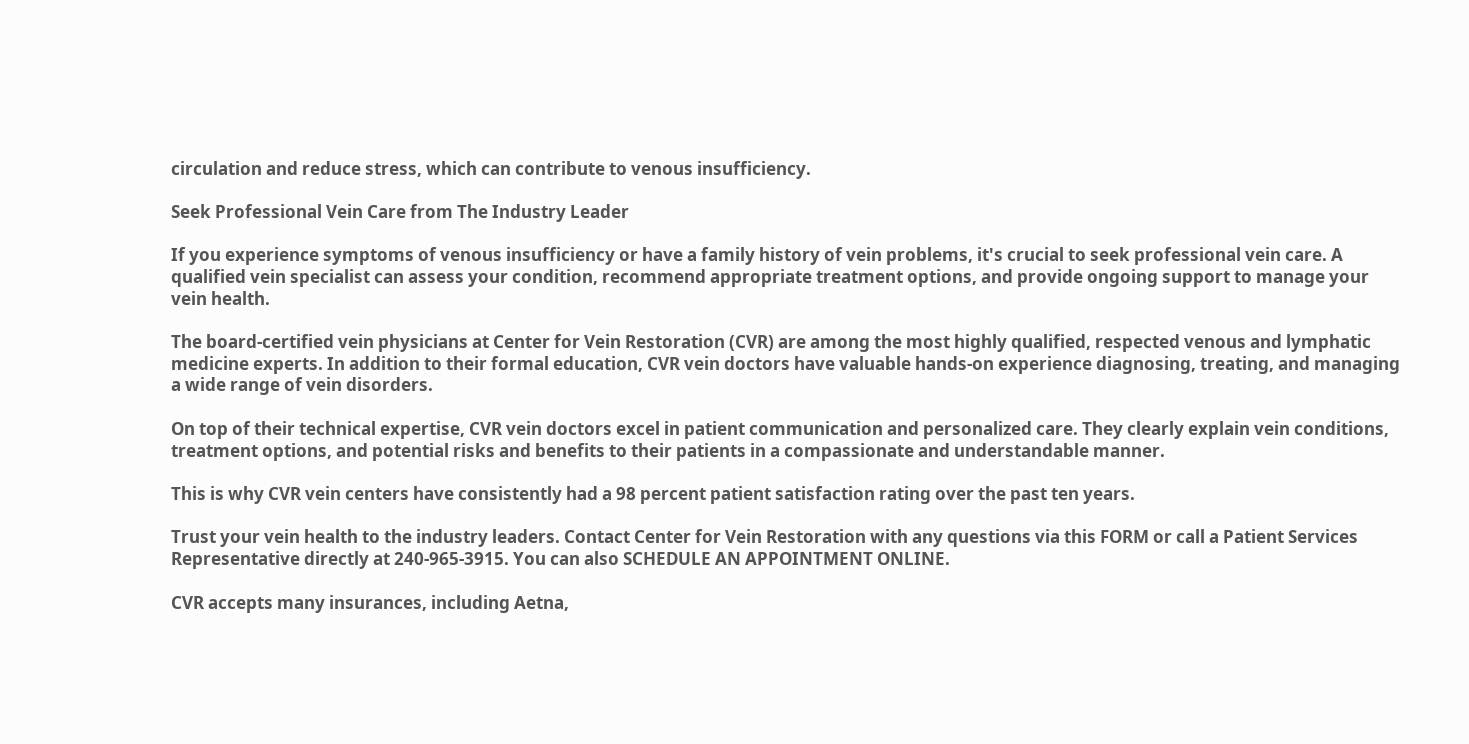circulation and reduce stress, which can contribute to venous insufficiency.

Seek Professional Vein Care from The Industry Leader

If you experience symptoms of venous insufficiency or have a family history of vein problems, it's crucial to seek professional vein care. A qualified vein specialist can assess your condition, recommend appropriate treatment options, and provide ongoing support to manage your vein health.

The board-certified vein physicians at Center for Vein Restoration (CVR) are among the most highly qualified, respected venous and lymphatic medicine experts. In addition to their formal education, CVR vein doctors have valuable hands-on experience diagnosing, treating, and managing a wide range of vein disorders.

On top of their technical expertise, CVR vein doctors excel in patient communication and personalized care. They clearly explain vein conditions, treatment options, and potential risks and benefits to their patients in a compassionate and understandable manner.

This is why CVR vein centers have consistently had a 98 percent patient satisfaction rating over the past ten years.

Trust your vein health to the industry leaders. Contact Center for Vein Restoration with any questions via this FORM or call a Patient Services Representative directly at 240-965-3915. You can also SCHEDULE AN APPOINTMENT ONLINE.

CVR accepts many insurances, including Aetna,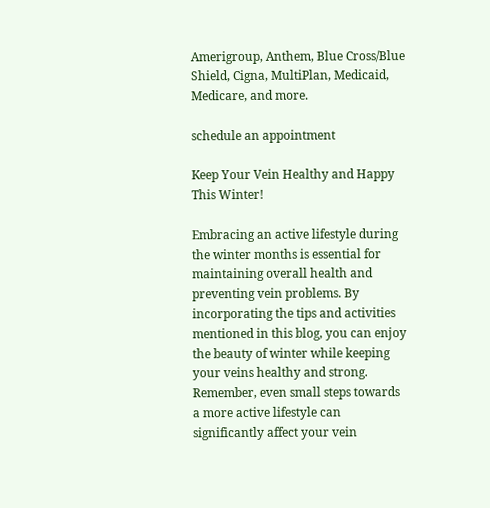Amerigroup, Anthem, Blue Cross/Blue Shield, Cigna, MultiPlan, Medicaid, Medicare, and more.

schedule an appointment

Keep Your Vein Healthy and Happy This Winter!

Embracing an active lifestyle during the winter months is essential for maintaining overall health and preventing vein problems. By incorporating the tips and activities mentioned in this blog, you can enjoy the beauty of winter while keeping your veins healthy and strong. Remember, even small steps towards a more active lifestyle can significantly affect your vein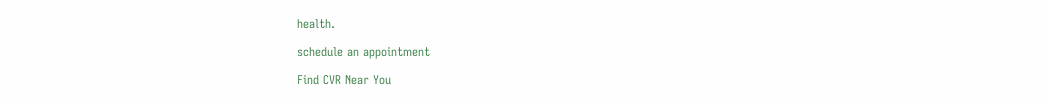health.

schedule an appointment

Find CVR Near You